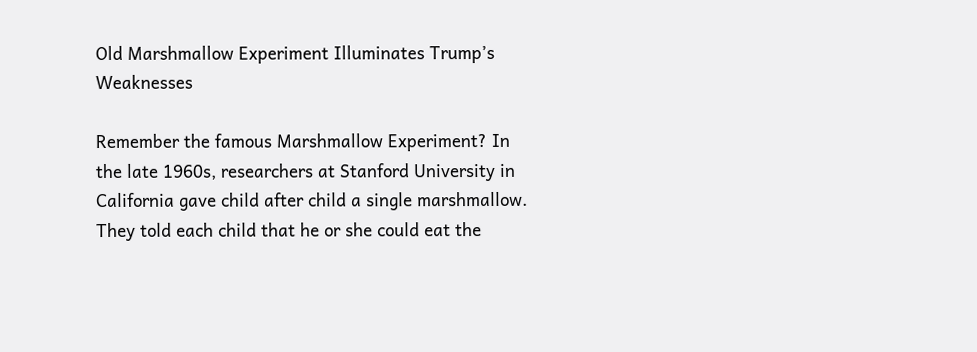Old Marshmallow Experiment Illuminates Trump’s Weaknesses

Remember the famous Marshmallow Experiment? In the late 1960s, researchers at Stanford University in California gave child after child a single marshmallow. They told each child that he or she could eat the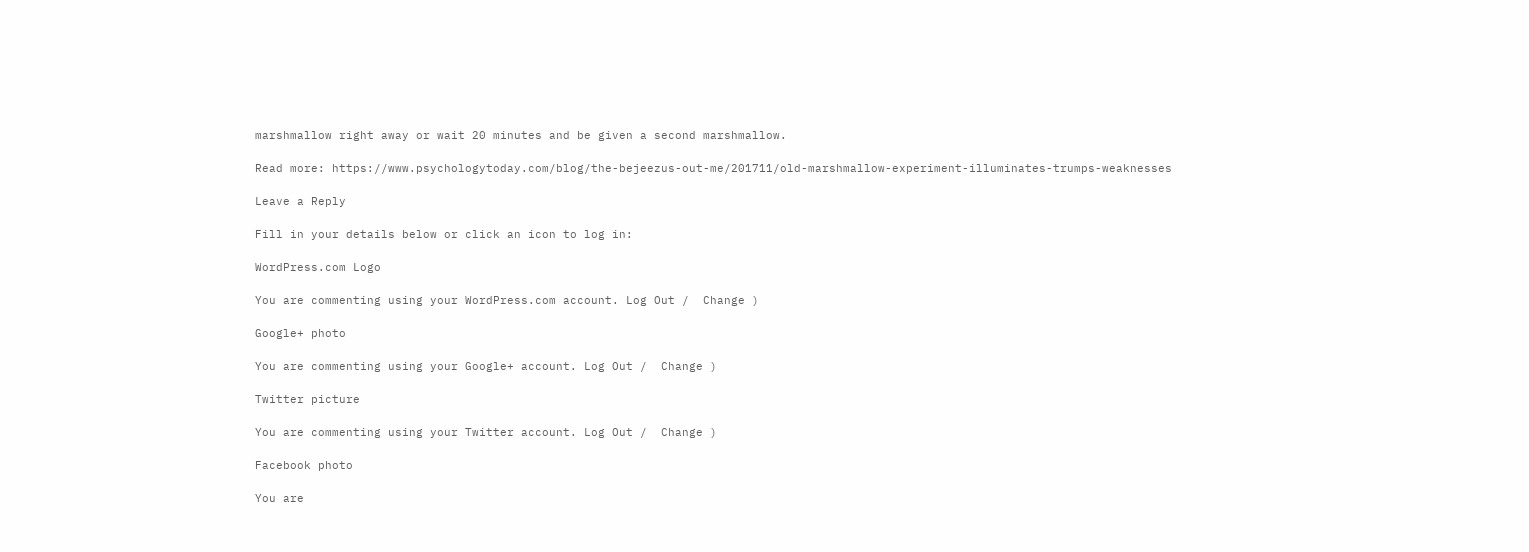marshmallow right away or wait 20 minutes and be given a second marshmallow.

Read more: https://www.psychologytoday.com/blog/the-bejeezus-out-me/201711/old-marshmallow-experiment-illuminates-trumps-weaknesses

Leave a Reply

Fill in your details below or click an icon to log in:

WordPress.com Logo

You are commenting using your WordPress.com account. Log Out /  Change )

Google+ photo

You are commenting using your Google+ account. Log Out /  Change )

Twitter picture

You are commenting using your Twitter account. Log Out /  Change )

Facebook photo

You are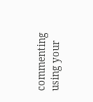commenting using your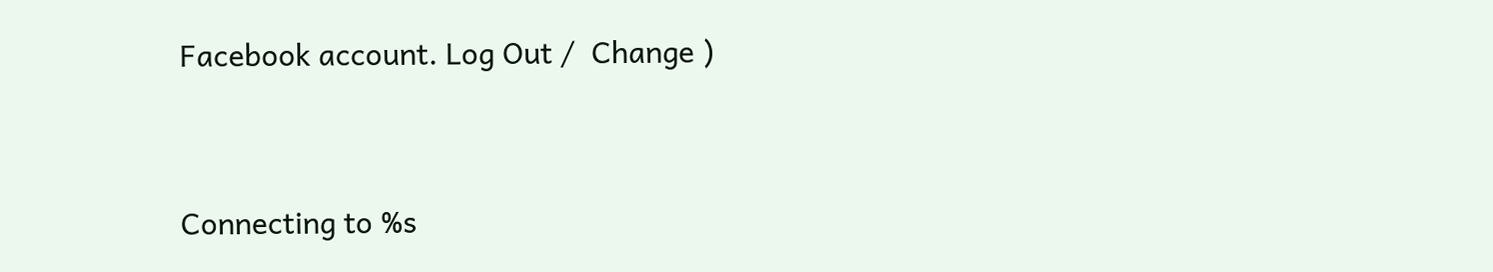Facebook account. Log Out /  Change )


Connecting to %s